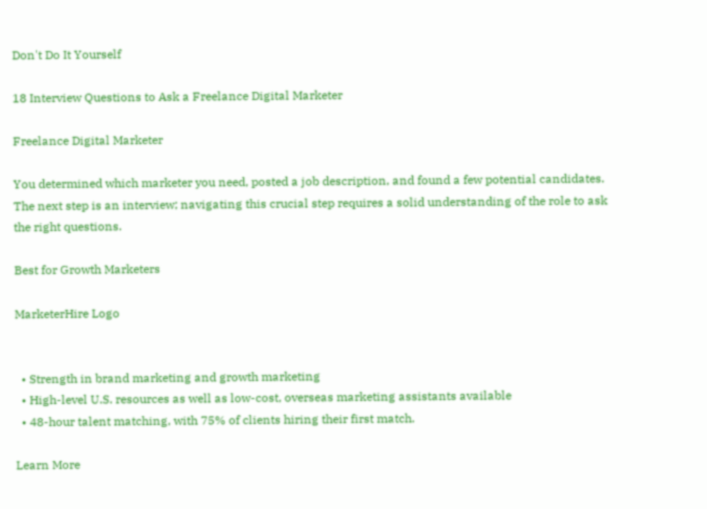Don't Do It Yourself

18 Interview Questions to Ask a Freelance Digital Marketer

Freelance Digital Marketer

You determined which marketer you need, posted a job description, and found a few potential candidates. The next step is an interview; navigating this crucial step requires a solid understanding of the role to ask the right questions.

Best for Growth Marketers

MarketerHire Logo


  • Strength in brand marketing and growth marketing
  • High-level U.S. resources as well as low-cost, overseas marketing assistants available
  • 48-hour talent matching, with 75% of clients hiring their first match.

Learn More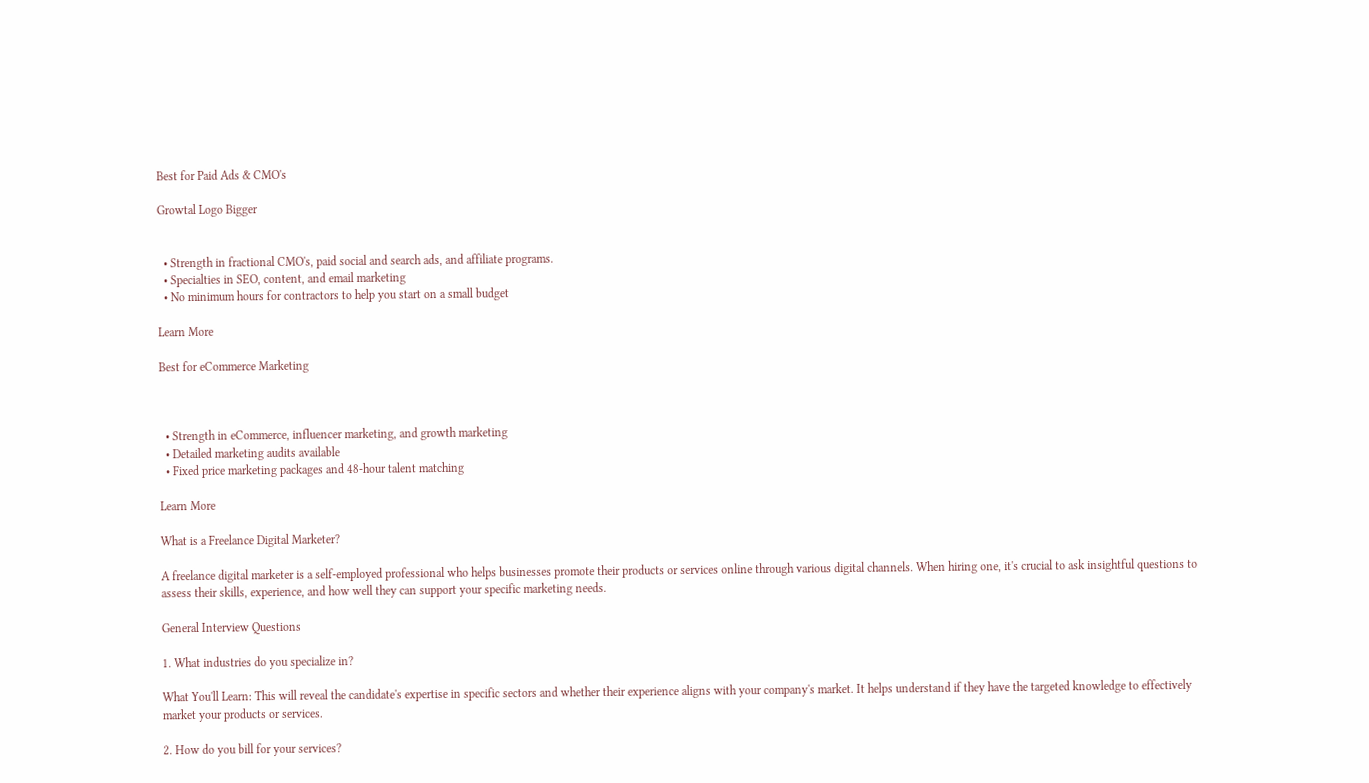Best for Paid Ads & CMO's

Growtal Logo Bigger


  • Strength in fractional CMO's, paid social and search ads, and affiliate programs.
  • Specialties in SEO, content, and email marketing
  • No minimum hours for contractors to help you start on a small budget

Learn More

Best for eCommerce Marketing



  • Strength in eCommerce, influencer marketing, and growth marketing
  • Detailed marketing audits available
  • Fixed price marketing packages and 48-hour talent matching

Learn More

What is a Freelance Digital Marketer?

A freelance digital marketer is a self-employed professional who helps businesses promote their products or services online through various digital channels. When hiring one, it's crucial to ask insightful questions to assess their skills, experience, and how well they can support your specific marketing needs.

General Interview Questions

1. What industries do you specialize in?

What You'll Learn: This will reveal the candidate's expertise in specific sectors and whether their experience aligns with your company's market. It helps understand if they have the targeted knowledge to effectively market your products or services.

2. How do you bill for your services?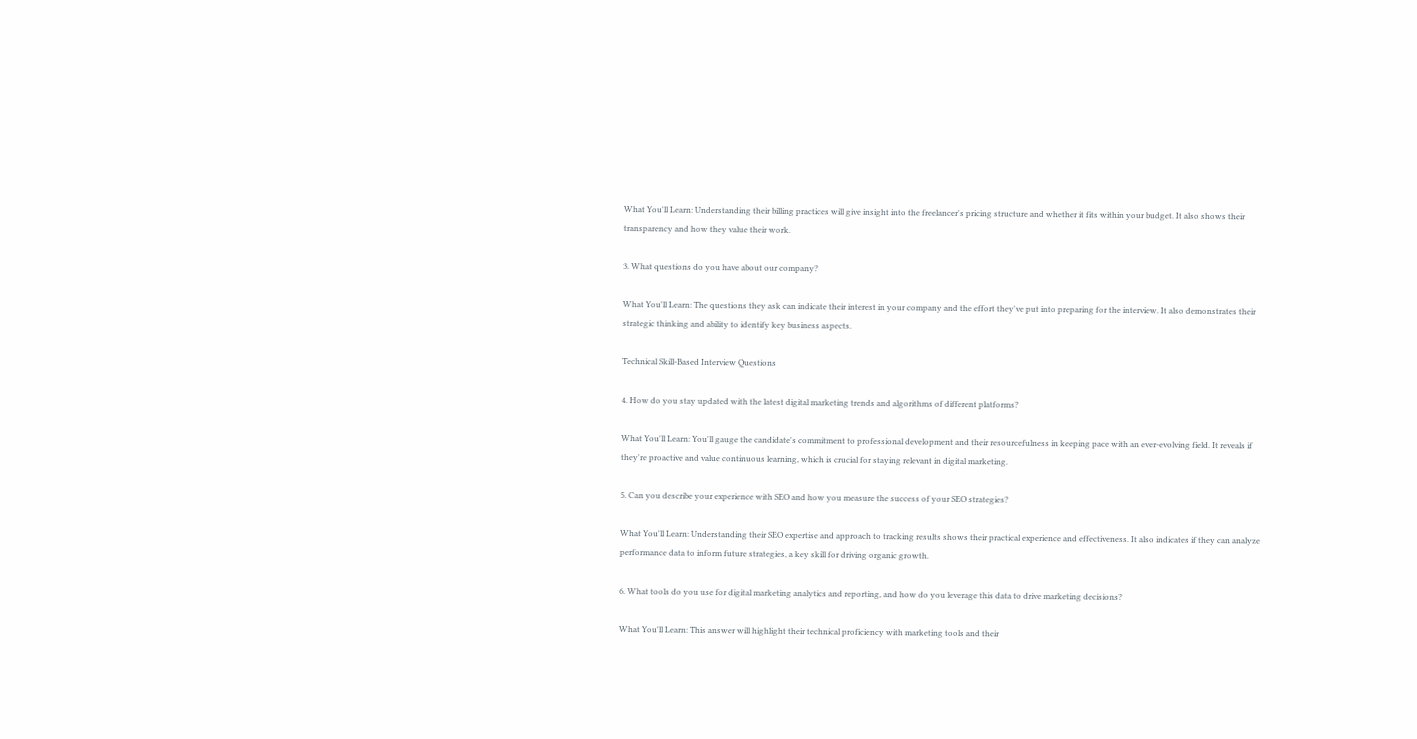What You'll Learn: Understanding their billing practices will give insight into the freelancer's pricing structure and whether it fits within your budget. It also shows their transparency and how they value their work.

3. What questions do you have about our company?

What You'll Learn: The questions they ask can indicate their interest in your company and the effort they've put into preparing for the interview. It also demonstrates their strategic thinking and ability to identify key business aspects.

Technical Skill-Based Interview Questions

4. How do you stay updated with the latest digital marketing trends and algorithms of different platforms?

What You'll Learn: You'll gauge the candidate's commitment to professional development and their resourcefulness in keeping pace with an ever-evolving field. It reveals if they're proactive and value continuous learning, which is crucial for staying relevant in digital marketing.

5. Can you describe your experience with SEO and how you measure the success of your SEO strategies?

What You'll Learn: Understanding their SEO expertise and approach to tracking results shows their practical experience and effectiveness. It also indicates if they can analyze performance data to inform future strategies, a key skill for driving organic growth.

6. What tools do you use for digital marketing analytics and reporting, and how do you leverage this data to drive marketing decisions?

What You'll Learn: This answer will highlight their technical proficiency with marketing tools and their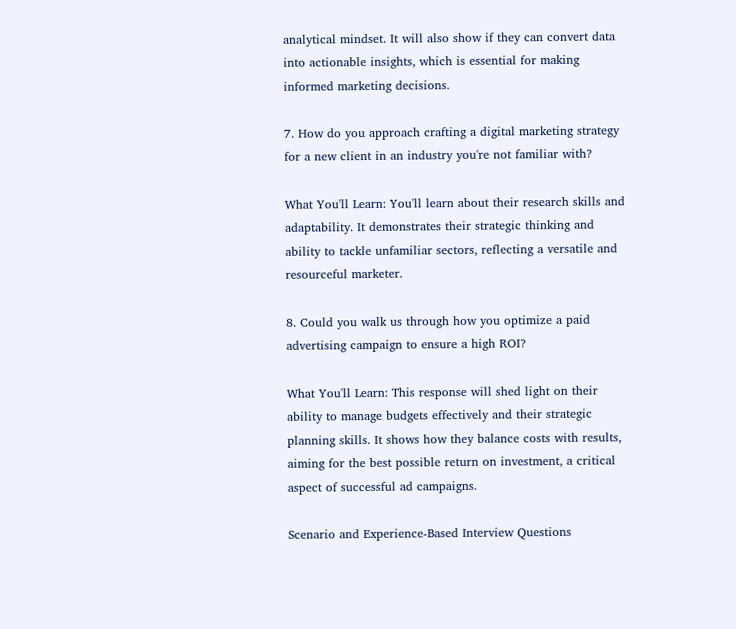analytical mindset. It will also show if they can convert data into actionable insights, which is essential for making informed marketing decisions.

7. How do you approach crafting a digital marketing strategy for a new client in an industry you're not familiar with?

What You'll Learn: You'll learn about their research skills and adaptability. It demonstrates their strategic thinking and ability to tackle unfamiliar sectors, reflecting a versatile and resourceful marketer.

8. Could you walk us through how you optimize a paid advertising campaign to ensure a high ROI?

What You'll Learn: This response will shed light on their ability to manage budgets effectively and their strategic planning skills. It shows how they balance costs with results, aiming for the best possible return on investment, a critical aspect of successful ad campaigns.

Scenario and Experience-Based Interview Questions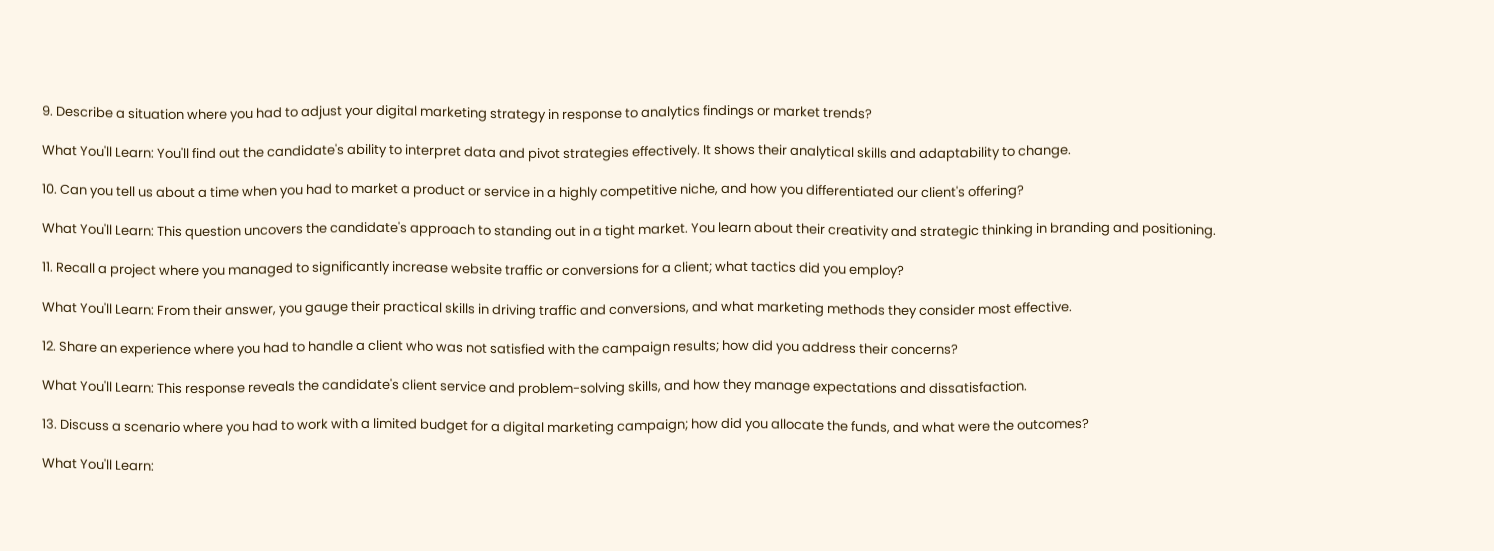9. Describe a situation where you had to adjust your digital marketing strategy in response to analytics findings or market trends?

What You'll Learn: You'll find out the candidate's ability to interpret data and pivot strategies effectively. It shows their analytical skills and adaptability to change.

10. Can you tell us about a time when you had to market a product or service in a highly competitive niche, and how you differentiated our client's offering?

What You'll Learn: This question uncovers the candidate's approach to standing out in a tight market. You learn about their creativity and strategic thinking in branding and positioning.

11. Recall a project where you managed to significantly increase website traffic or conversions for a client; what tactics did you employ?

What You'll Learn: From their answer, you gauge their practical skills in driving traffic and conversions, and what marketing methods they consider most effective.

12. Share an experience where you had to handle a client who was not satisfied with the campaign results; how did you address their concerns?

What You'll Learn: This response reveals the candidate's client service and problem-solving skills, and how they manage expectations and dissatisfaction.

13. Discuss a scenario where you had to work with a limited budget for a digital marketing campaign; how did you allocate the funds, and what were the outcomes?

What You'll Learn: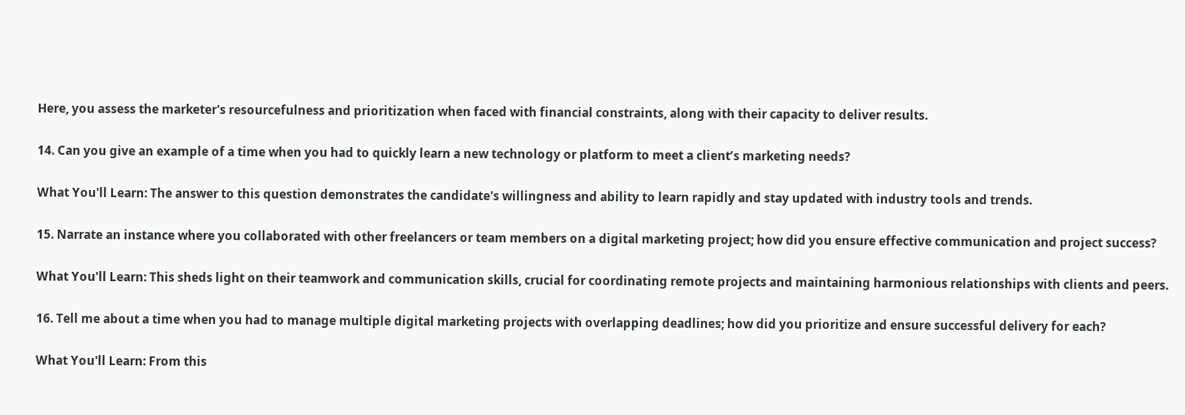Here, you assess the marketer's resourcefulness and prioritization when faced with financial constraints, along with their capacity to deliver results.

14. Can you give an example of a time when you had to quickly learn a new technology or platform to meet a client’s marketing needs?

What You'll Learn: The answer to this question demonstrates the candidate's willingness and ability to learn rapidly and stay updated with industry tools and trends.

15. Narrate an instance where you collaborated with other freelancers or team members on a digital marketing project; how did you ensure effective communication and project success?

What You'll Learn: This sheds light on their teamwork and communication skills, crucial for coordinating remote projects and maintaining harmonious relationships with clients and peers.

16. Tell me about a time when you had to manage multiple digital marketing projects with overlapping deadlines; how did you prioritize and ensure successful delivery for each?

What You'll Learn: From this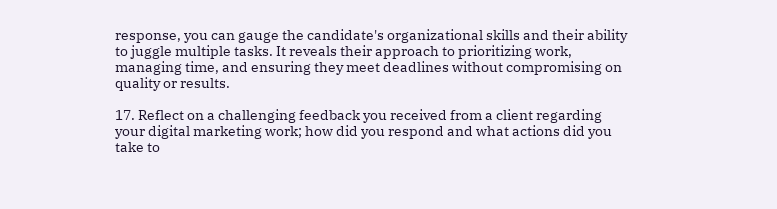response, you can gauge the candidate's organizational skills and their ability to juggle multiple tasks. It reveals their approach to prioritizing work, managing time, and ensuring they meet deadlines without compromising on quality or results.

17. Reflect on a challenging feedback you received from a client regarding your digital marketing work; how did you respond and what actions did you take to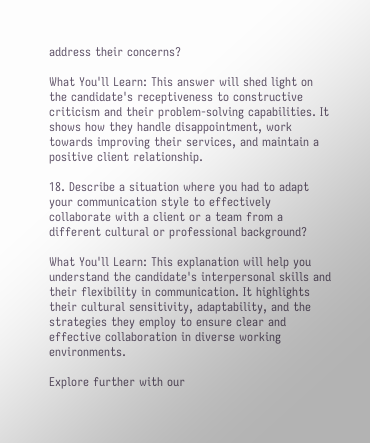address their concerns?

What You'll Learn: This answer will shed light on the candidate's receptiveness to constructive criticism and their problem-solving capabilities. It shows how they handle disappointment, work towards improving their services, and maintain a positive client relationship.

18. Describe a situation where you had to adapt your communication style to effectively collaborate with a client or a team from a different cultural or professional background?

What You'll Learn: This explanation will help you understand the candidate's interpersonal skills and their flexibility in communication. It highlights their cultural sensitivity, adaptability, and the strategies they employ to ensure clear and effective collaboration in diverse working environments.

Explore further with our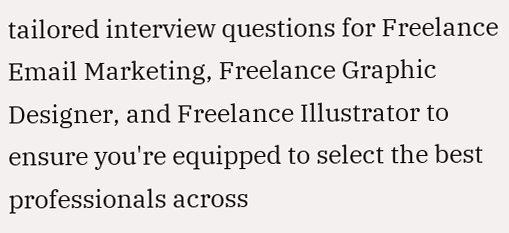tailored interview questions for Freelance Email Marketing, Freelance Graphic Designer, and Freelance Illustrator to ensure you're equipped to select the best professionals across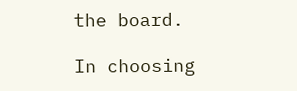the board.

In choosing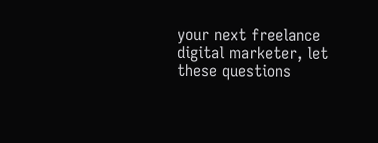your next freelance digital marketer, let these questions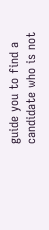guide you to find a candidate who is not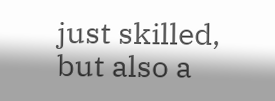just skilled, but also a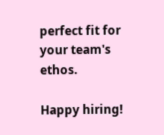perfect fit for your team's ethos.

Happy hiring!